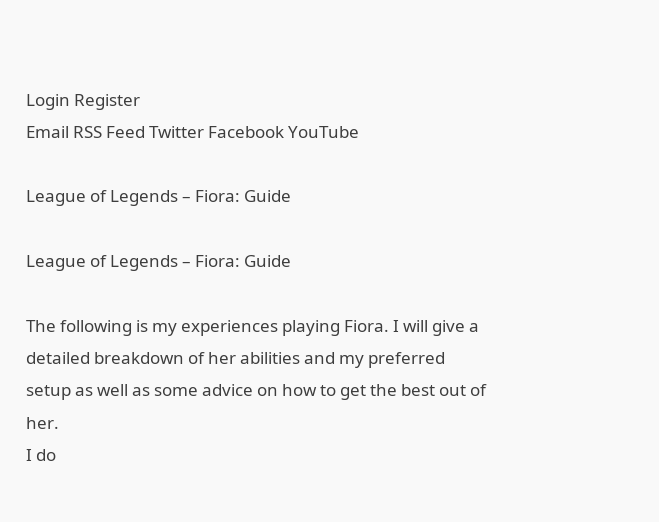Login Register
Email RSS Feed Twitter Facebook YouTube

League of Legends – Fiora: Guide

League of Legends – Fiora: Guide

The following is my experiences playing Fiora. I will give a detailed breakdown of her abilities and my preferred setup as well as some advice on how to get the best out of her.
I do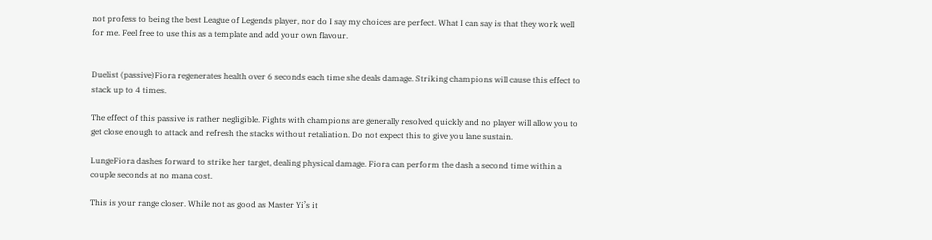not profess to being the best League of Legends player, nor do I say my choices are perfect. What I can say is that they work well for me. Feel free to use this as a template and add your own flavour.


Duelist (passive)Fiora regenerates health over 6 seconds each time she deals damage. Striking champions will cause this effect to stack up to 4 times.

The effect of this passive is rather negligible. Fights with champions are generally resolved quickly and no player will allow you to get close enough to attack and refresh the stacks without retaliation. Do not expect this to give you lane sustain.

LungeFiora dashes forward to strike her target, dealing physical damage. Fiora can perform the dash a second time within a couple seconds at no mana cost.

This is your range closer. While not as good as Master Yi’s it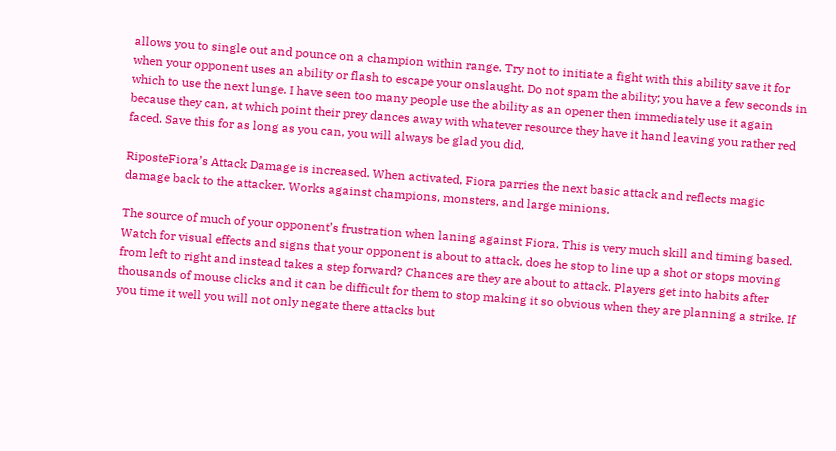allows you to single out and pounce on a champion within range. Try not to initiate a fight with this ability save it for when your opponent uses an ability or flash to escape your onslaught. Do not spam the ability; you have a few seconds in which to use the next lunge. I have seen too many people use the ability as an opener then immediately use it again because they can, at which point their prey dances away with whatever resource they have it hand leaving you rather red faced. Save this for as long as you can, you will always be glad you did.

RiposteFiora’s Attack Damage is increased. When activated, Fiora parries the next basic attack and reflects magic damage back to the attacker. Works against champions, monsters, and large minions.

The source of much of your opponent’s frustration when laning against Fiora. This is very much skill and timing based. Watch for visual effects and signs that your opponent is about to attack, does he stop to line up a shot or stops moving from left to right and instead takes a step forward? Chances are they are about to attack. Players get into habits after thousands of mouse clicks and it can be difficult for them to stop making it so obvious when they are planning a strike. If you time it well you will not only negate there attacks but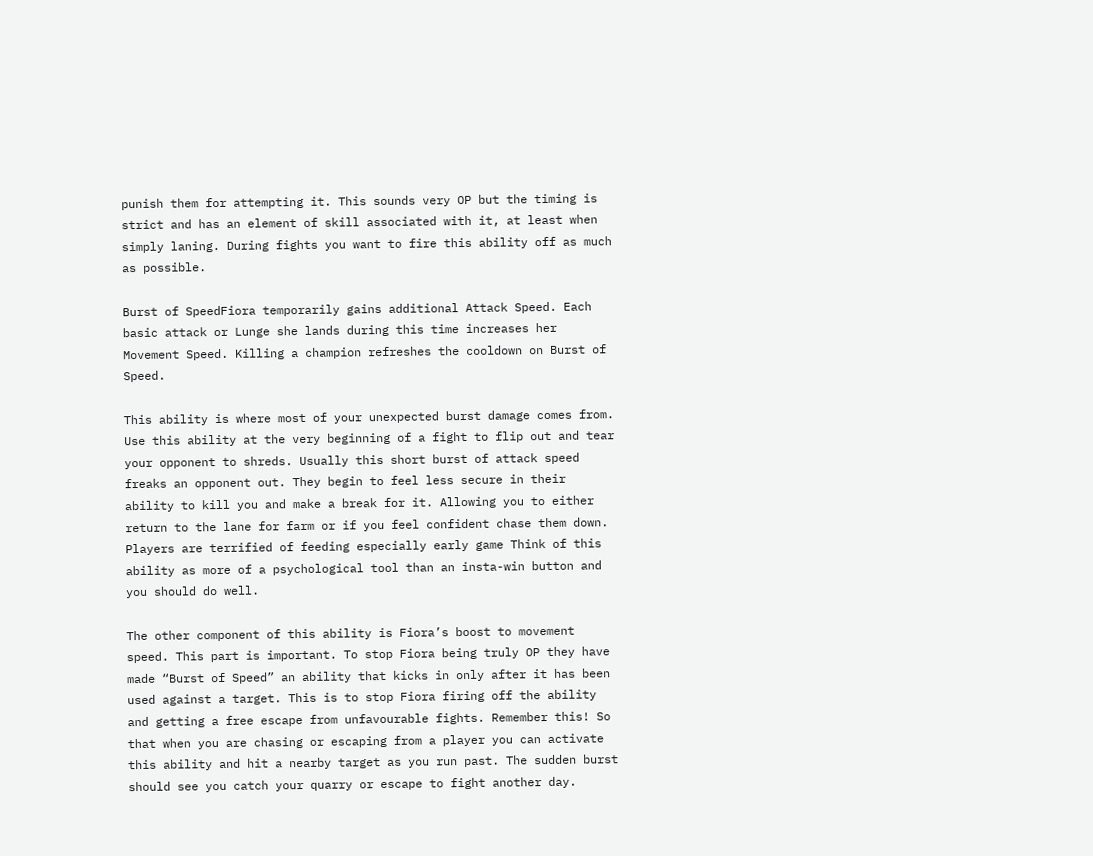punish them for attempting it. This sounds very OP but the timing is strict and has an element of skill associated with it, at least when simply laning. During fights you want to fire this ability off as much as possible.

Burst of SpeedFiora temporarily gains additional Attack Speed. Each basic attack or Lunge she lands during this time increases her Movement Speed. Killing a champion refreshes the cooldown on Burst of Speed.

This ability is where most of your unexpected burst damage comes from. Use this ability at the very beginning of a fight to flip out and tear your opponent to shreds. Usually this short burst of attack speed freaks an opponent out. They begin to feel less secure in their ability to kill you and make a break for it. Allowing you to either return to the lane for farm or if you feel confident chase them down. Players are terrified of feeding especially early game Think of this ability as more of a psychological tool than an insta-win button and you should do well.

The other component of this ability is Fiora’s boost to movement speed. This part is important. To stop Fiora being truly OP they have made “Burst of Speed” an ability that kicks in only after it has been used against a target. This is to stop Fiora firing off the ability and getting a free escape from unfavourable fights. Remember this! So that when you are chasing or escaping from a player you can activate this ability and hit a nearby target as you run past. The sudden burst should see you catch your quarry or escape to fight another day.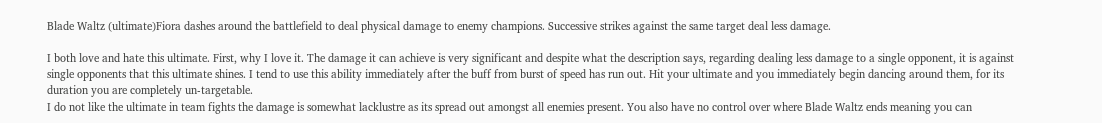Blade Waltz (ultimate)Fiora dashes around the battlefield to deal physical damage to enemy champions. Successive strikes against the same target deal less damage.

I both love and hate this ultimate. First, why I love it. The damage it can achieve is very significant and despite what the description says, regarding dealing less damage to a single opponent, it is against single opponents that this ultimate shines. I tend to use this ability immediately after the buff from burst of speed has run out. Hit your ultimate and you immediately begin dancing around them, for its duration you are completely un-targetable.
I do not like the ultimate in team fights the damage is somewhat lacklustre as its spread out amongst all enemies present. You also have no control over where Blade Waltz ends meaning you can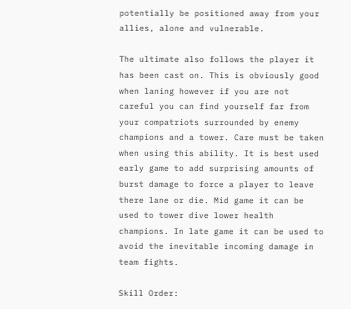potentially be positioned away from your allies, alone and vulnerable.

The ultimate also follows the player it has been cast on. This is obviously good when laning however if you are not careful you can find yourself far from your compatriots surrounded by enemy champions and a tower. Care must be taken when using this ability. It is best used early game to add surprising amounts of burst damage to force a player to leave there lane or die. Mid game it can be used to tower dive lower health champions. In late game it can be used to avoid the inevitable incoming damage in team fights.

Skill Order: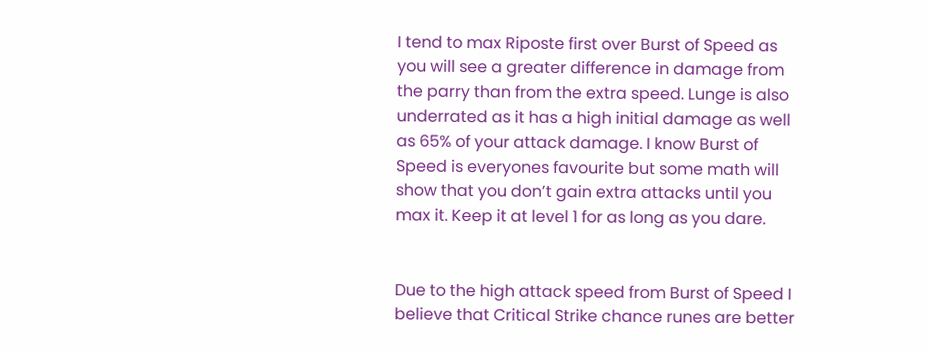I tend to max Riposte first over Burst of Speed as you will see a greater difference in damage from the parry than from the extra speed. Lunge is also underrated as it has a high initial damage as well as 65% of your attack damage. I know Burst of Speed is everyones favourite but some math will show that you don’t gain extra attacks until you max it. Keep it at level 1 for as long as you dare.


Due to the high attack speed from Burst of Speed I believe that Critical Strike chance runes are better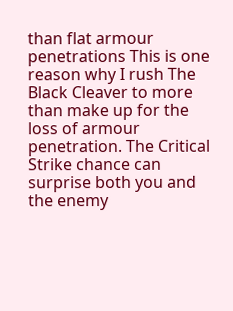than flat armour penetrations This is one reason why I rush The Black Cleaver to more than make up for the loss of armour penetration. The Critical Strike chance can surprise both you and the enemy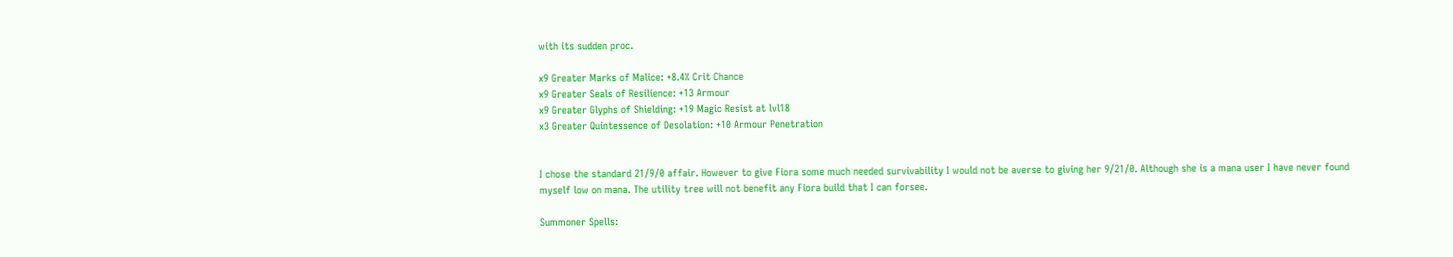with its sudden proc.

x9 Greater Marks of Malice: +8.4% Crit Chance
x9 Greater Seals of Resilience: +13 Armour
x9 Greater Glyphs of Shielding: +19 Magic Resist at lvl18
x3 Greater Quintessence of Desolation: +10 Armour Penetration


I chose the standard 21/9/0 affair. However to give Fiora some much needed survivability I would not be averse to giving her 9/21/0. Although she is a mana user I have never found myself low on mana. The utility tree will not benefit any Fiora build that I can forsee.

Summoner Spells: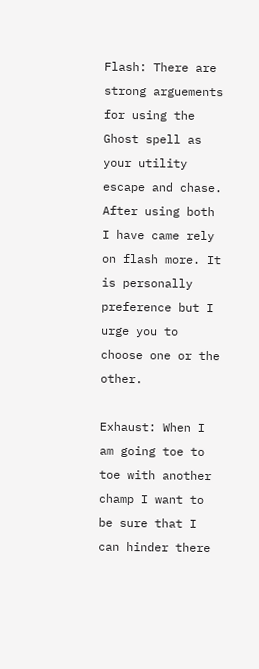Flash: There are strong arguements for using the Ghost spell as your utility escape and chase. After using both I have came rely on flash more. It is personally preference but I urge you to choose one or the other.

Exhaust: When I am going toe to toe with another champ I want to be sure that I can hinder there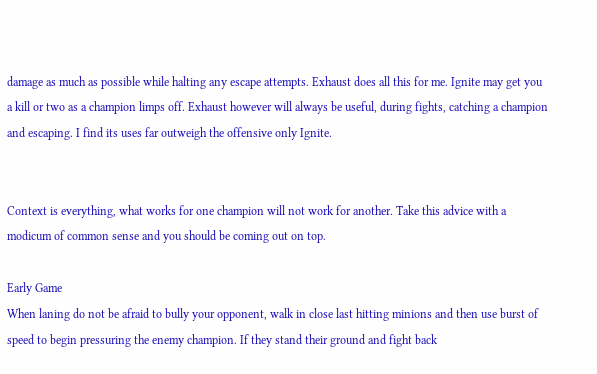damage as much as possible while halting any escape attempts. Exhaust does all this for me. Ignite may get you a kill or two as a champion limps off. Exhaust however will always be useful, during fights, catching a champion and escaping. I find its uses far outweigh the offensive only Ignite.


Context is everything, what works for one champion will not work for another. Take this advice with a modicum of common sense and you should be coming out on top.

Early Game
When laning do not be afraid to bully your opponent, walk in close last hitting minions and then use burst of speed to begin pressuring the enemy champion. If they stand their ground and fight back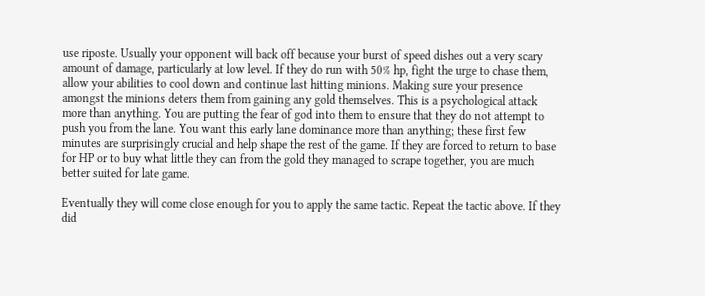use riposte. Usually your opponent will back off because your burst of speed dishes out a very scary amount of damage, particularly at low level. If they do run with 50% hp, fight the urge to chase them, allow your abilities to cool down and continue last hitting minions. Making sure your presence amongst the minions deters them from gaining any gold themselves. This is a psychological attack more than anything. You are putting the fear of god into them to ensure that they do not attempt to push you from the lane. You want this early lane dominance more than anything; these first few minutes are surprisingly crucial and help shape the rest of the game. If they are forced to return to base for HP or to buy what little they can from the gold they managed to scrape together, you are much better suited for late game.

Eventually they will come close enough for you to apply the same tactic. Repeat the tactic above. If they did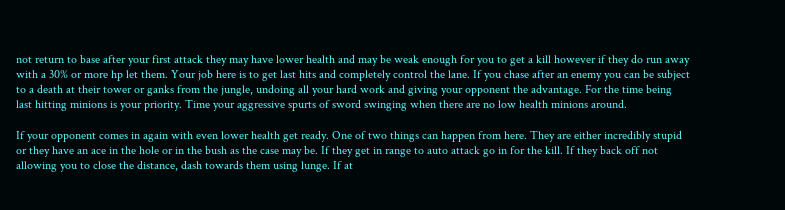not return to base after your first attack they may have lower health and may be weak enough for you to get a kill however if they do run away with a 30% or more hp let them. Your job here is to get last hits and completely control the lane. If you chase after an enemy you can be subject to a death at their tower or ganks from the jungle, undoing all your hard work and giving your opponent the advantage. For the time being last hitting minions is your priority. Time your aggressive spurts of sword swinging when there are no low health minions around.

If your opponent comes in again with even lower health get ready. One of two things can happen from here. They are either incredibly stupid or they have an ace in the hole or in the bush as the case may be. If they get in range to auto attack go in for the kill. If they back off not allowing you to close the distance, dash towards them using lunge. If at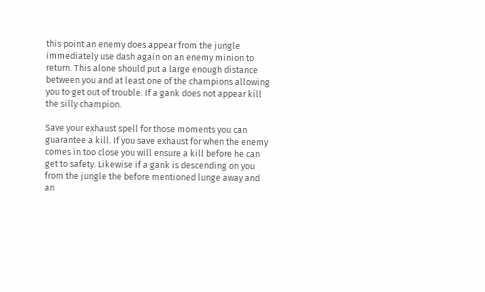this point an enemy does appear from the jungle immediately use dash again on an enemy minion to return. This alone should put a large enough distance between you and at least one of the champions allowing you to get out of trouble. If a gank does not appear kill the silly champion.

Save your exhaust spell for those moments you can guarantee a kill. If you save exhaust for when the enemy comes in too close you will ensure a kill before he can get to safety. Likewise if a gank is descending on you from the jungle the before mentioned lunge away and an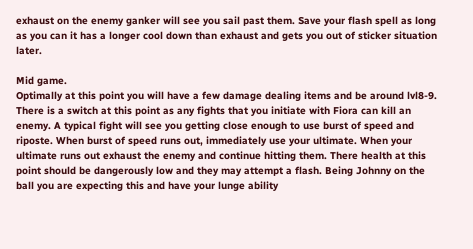exhaust on the enemy ganker will see you sail past them. Save your flash spell as long as you can it has a longer cool down than exhaust and gets you out of sticker situation later.

Mid game.
Optimally at this point you will have a few damage dealing items and be around lvl8-9. There is a switch at this point as any fights that you initiate with Fiora can kill an enemy. A typical fight will see you getting close enough to use burst of speed and riposte. When burst of speed runs out, immediately use your ultimate. When your ultimate runs out exhaust the enemy and continue hitting them. There health at this point should be dangerously low and they may attempt a flash. Being Johnny on the ball you are expecting this and have your lunge ability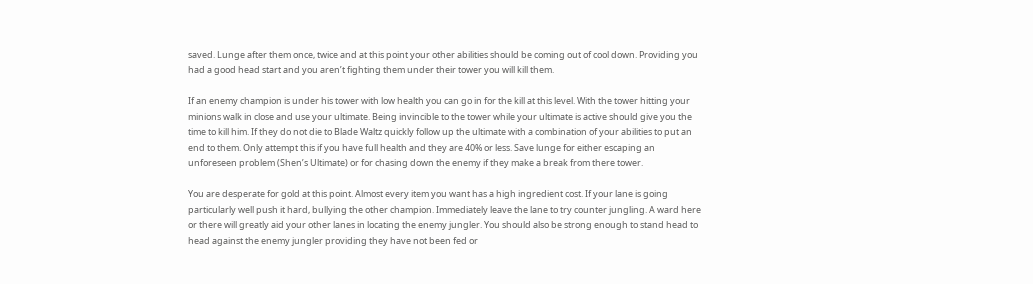saved. Lunge after them once, twice and at this point your other abilities should be coming out of cool down. Providing you had a good head start and you aren’t fighting them under their tower you will kill them.

If an enemy champion is under his tower with low health you can go in for the kill at this level. With the tower hitting your minions walk in close and use your ultimate. Being invincible to the tower while your ultimate is active should give you the time to kill him. If they do not die to Blade Waltz quickly follow up the ultimate with a combination of your abilities to put an end to them. Only attempt this if you have full health and they are 40% or less. Save lunge for either escaping an unforeseen problem (Shen’s Ultimate) or for chasing down the enemy if they make a break from there tower.

You are desperate for gold at this point. Almost every item you want has a high ingredient cost. If your lane is going particularly well push it hard, bullying the other champion. Immediately leave the lane to try counter jungling. A ward here or there will greatly aid your other lanes in locating the enemy jungler. You should also be strong enough to stand head to head against the enemy jungler providing they have not been fed or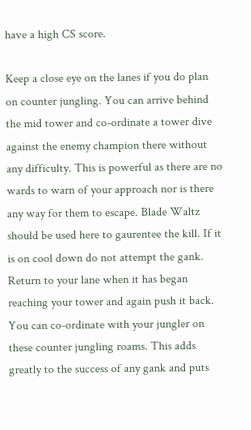have a high CS score.

Keep a close eye on the lanes if you do plan on counter jungling. You can arrive behind the mid tower and co-ordinate a tower dive against the enemy champion there without any difficulty. This is powerful as there are no wards to warn of your approach nor is there any way for them to escape. Blade Waltz should be used here to gaurentee the kill. If it is on cool down do not attempt the gank. Return to your lane when it has began reaching your tower and again push it back. You can co-ordinate with your jungler on these counter jungling roams. This adds greatly to the success of any gank and puts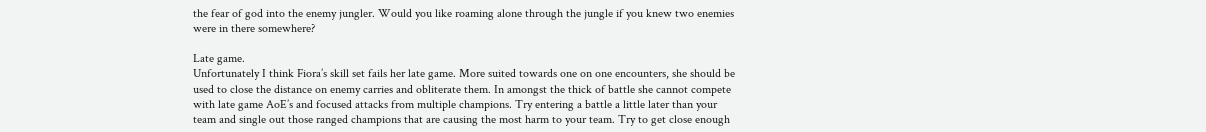the fear of god into the enemy jungler. Would you like roaming alone through the jungle if you knew two enemies were in there somewhere?

Late game.
Unfortunately I think Fiora’s skill set fails her late game. More suited towards one on one encounters, she should be used to close the distance on enemy carries and obliterate them. In amongst the thick of battle she cannot compete with late game AoE’s and focused attacks from multiple champions. Try entering a battle a little later than your team and single out those ranged champions that are causing the most harm to your team. Try to get close enough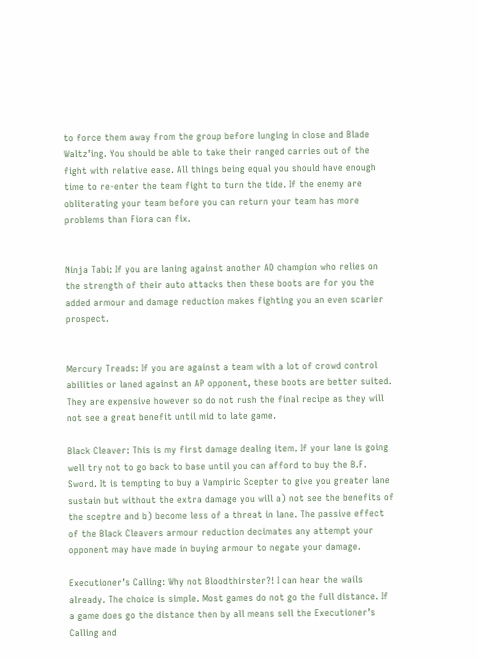to force them away from the group before lunging in close and Blade Waltz’ing. You should be able to take their ranged carries out of the fight with relative ease. All things being equal you should have enough time to re-enter the team fight to turn the tide. If the enemy are obliterating your team before you can return your team has more problems than Fiora can fix.


Ninja Tabi: If you are laning against another AD champion who relies on the strength of their auto attacks then these boots are for you the added armour and damage reduction makes fighting you an even scarier prospect.


Mercury Treads: If you are against a team with a lot of crowd control abilities or laned against an AP opponent, these boots are better suited. They are expensive however so do not rush the final recipe as they will not see a great benefit until mid to late game.

Black Cleaver: This is my first damage dealing item. If your lane is going well try not to go back to base until you can afford to buy the B.F. Sword. It is tempting to buy a Vampiric Scepter to give you greater lane sustain but without the extra damage you will a) not see the benefits of the sceptre and b) become less of a threat in lane. The passive effect of the Black Cleavers armour reduction decimates any attempt your opponent may have made in buying armour to negate your damage.

Executioner’s Calling: Why not Bloodthirster?! I can hear the wails already. The choice is simple. Most games do not go the full distance. If a game does go the distance then by all means sell the Executioner’s Calling and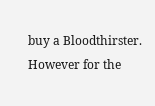buy a Bloodthirster. However for the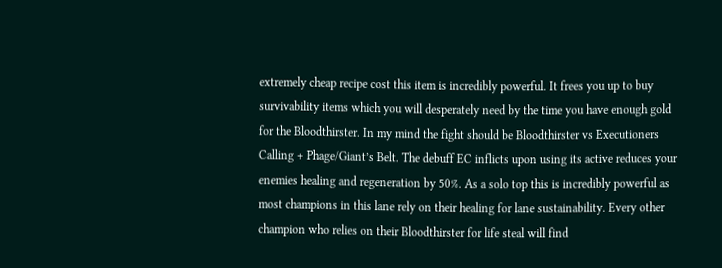extremely cheap recipe cost this item is incredibly powerful. It frees you up to buy survivability items which you will desperately need by the time you have enough gold for the Bloodthirster. In my mind the fight should be Bloodthirster vs Executioners Calling + Phage/Giant’s Belt. The debuff EC inflicts upon using its active reduces your enemies healing and regeneration by 50%. As a solo top this is incredibly powerful as most champions in this lane rely on their healing for lane sustainability. Every other champion who relies on their Bloodthirster for life steal will find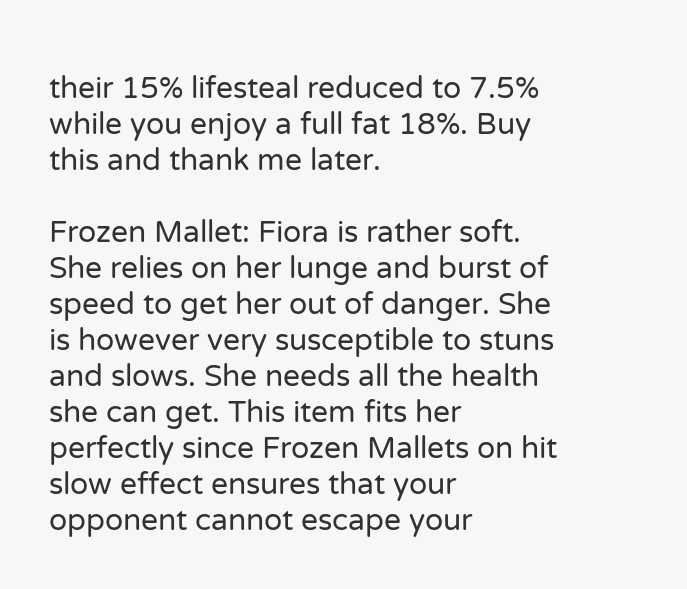their 15% lifesteal reduced to 7.5% while you enjoy a full fat 18%. Buy this and thank me later.

Frozen Mallet: Fiora is rather soft. She relies on her lunge and burst of speed to get her out of danger. She is however very susceptible to stuns and slows. She needs all the health she can get. This item fits her perfectly since Frozen Mallets on hit slow effect ensures that your opponent cannot escape your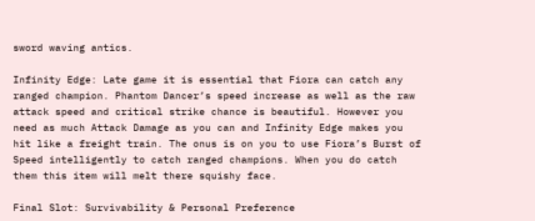sword waving antics.

Infinity Edge: Late game it is essential that Fiora can catch any ranged champion. Phantom Dancer’s speed increase as well as the raw attack speed and critical strike chance is beautiful. However you need as much Attack Damage as you can and Infinity Edge makes you hit like a freight train. The onus is on you to use Fiora’s Burst of Speed intelligently to catch ranged champions. When you do catch them this item will melt there squishy face.

Final Slot: Survivability & Personal Preference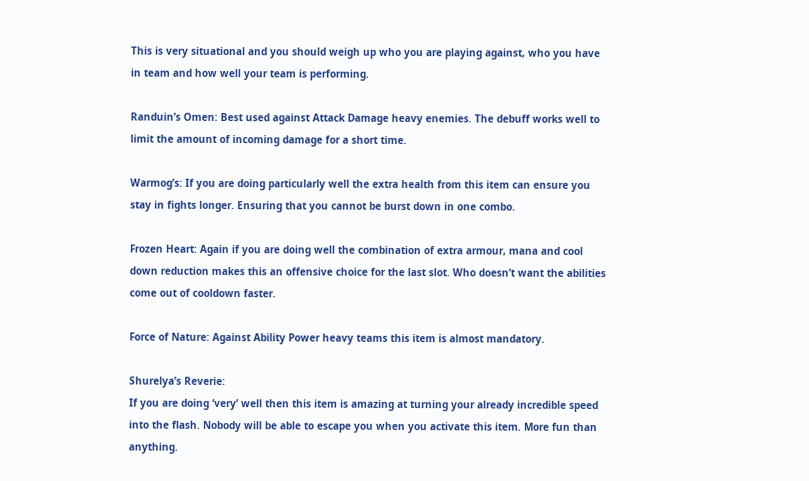This is very situational and you should weigh up who you are playing against, who you have in team and how well your team is performing.

Randuin’s Omen: Best used against Attack Damage heavy enemies. The debuff works well to limit the amount of incoming damage for a short time.

Warmog’s: If you are doing particularly well the extra health from this item can ensure you stay in fights longer. Ensuring that you cannot be burst down in one combo.

Frozen Heart: Again if you are doing well the combination of extra armour, mana and cool down reduction makes this an offensive choice for the last slot. Who doesn’t want the abilities come out of cooldown faster.

Force of Nature: Against Ability Power heavy teams this item is almost mandatory.

Shurelya’s Reverie:
If you are doing ‘very’ well then this item is amazing at turning your already incredible speed into the flash. Nobody will be able to escape you when you activate this item. More fun than anything.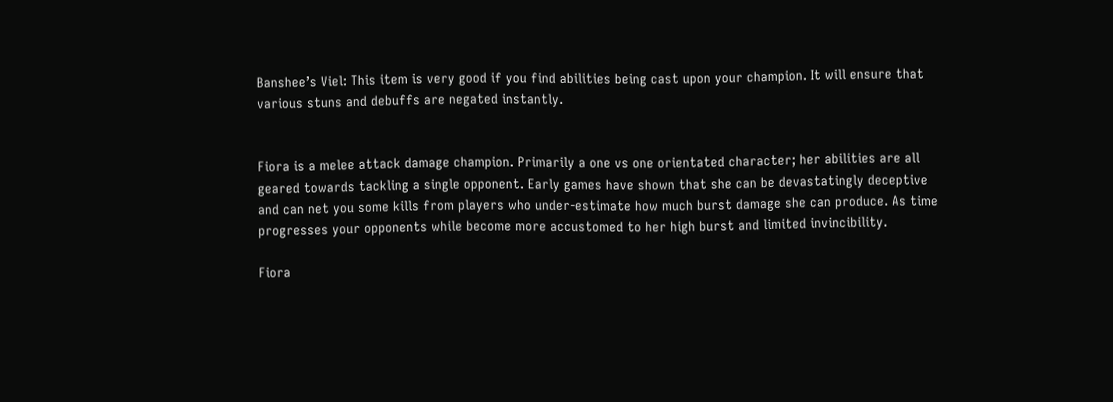Banshee’s Viel: This item is very good if you find abilities being cast upon your champion. It will ensure that various stuns and debuffs are negated instantly.


Fiora is a melee attack damage champion. Primarily a one vs one orientated character; her abilities are all geared towards tackling a single opponent. Early games have shown that she can be devastatingly deceptive and can net you some kills from players who under-estimate how much burst damage she can produce. As time progresses your opponents while become more accustomed to her high burst and limited invincibility.

Fiora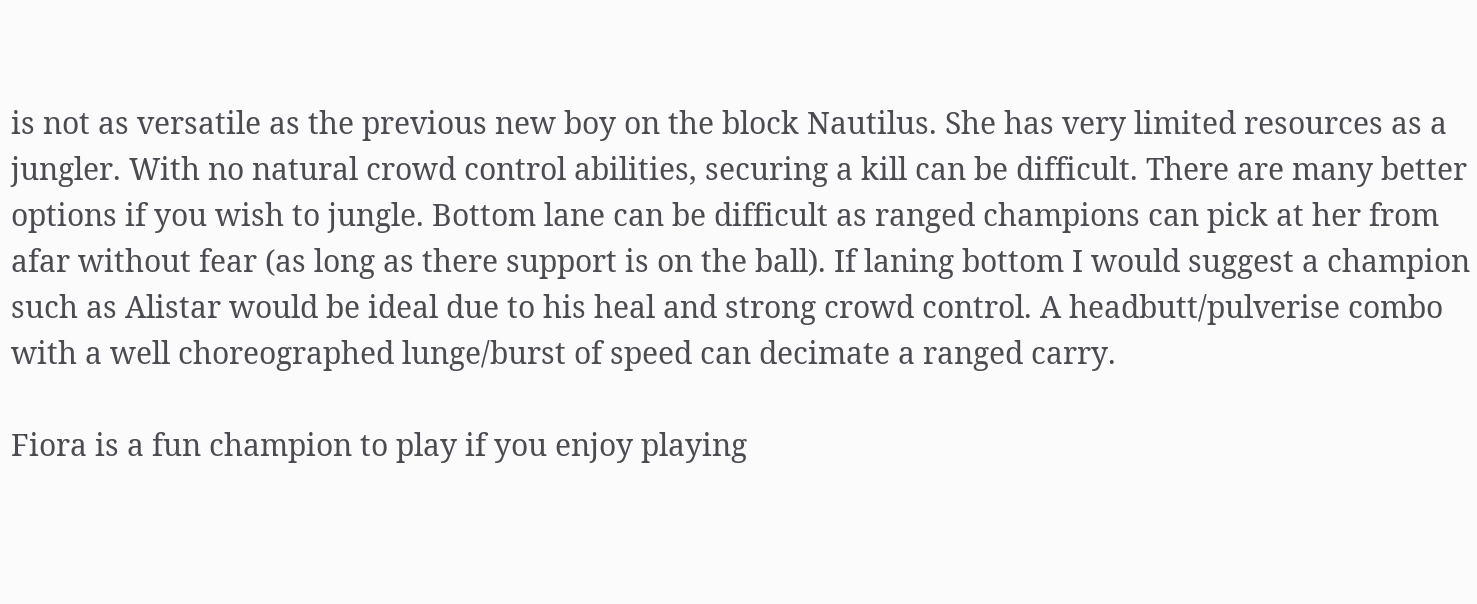is not as versatile as the previous new boy on the block Nautilus. She has very limited resources as a jungler. With no natural crowd control abilities, securing a kill can be difficult. There are many better options if you wish to jungle. Bottom lane can be difficult as ranged champions can pick at her from afar without fear (as long as there support is on the ball). If laning bottom I would suggest a champion such as Alistar would be ideal due to his heal and strong crowd control. A headbutt/pulverise combo with a well choreographed lunge/burst of speed can decimate a ranged carry.

Fiora is a fun champion to play if you enjoy playing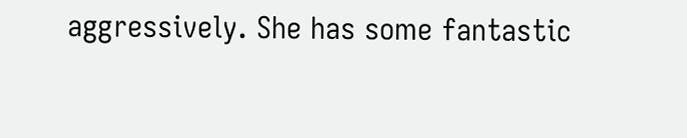aggressively. She has some fantastic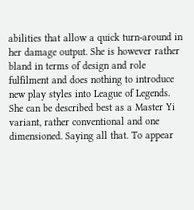abilities that allow a quick turn-around in her damage output. She is however rather bland in terms of design and role fulfilment and does nothing to introduce new play styles into League of Legends. She can be described best as a Master Yi variant, rather conventional and one dimensioned. Saying all that. To appear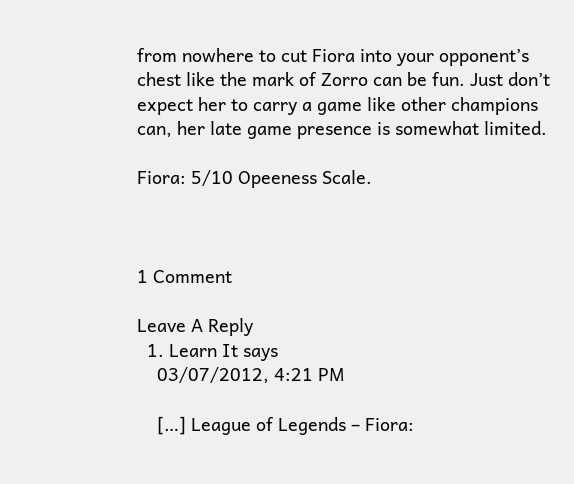from nowhere to cut Fiora into your opponent’s chest like the mark of Zorro can be fun. Just don’t expect her to carry a game like other champions can, her late game presence is somewhat limited.

Fiora: 5/10 Opeeness Scale.



1 Comment

Leave A Reply
  1. Learn It says
    03/07/2012, 4:21 PM

    […] League of Legends – Fiora: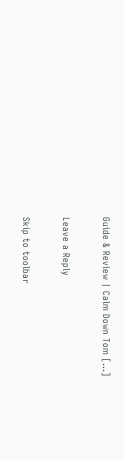Guide & Review | Calm Down Tom […]

Leave a Reply

Skip to toolbar